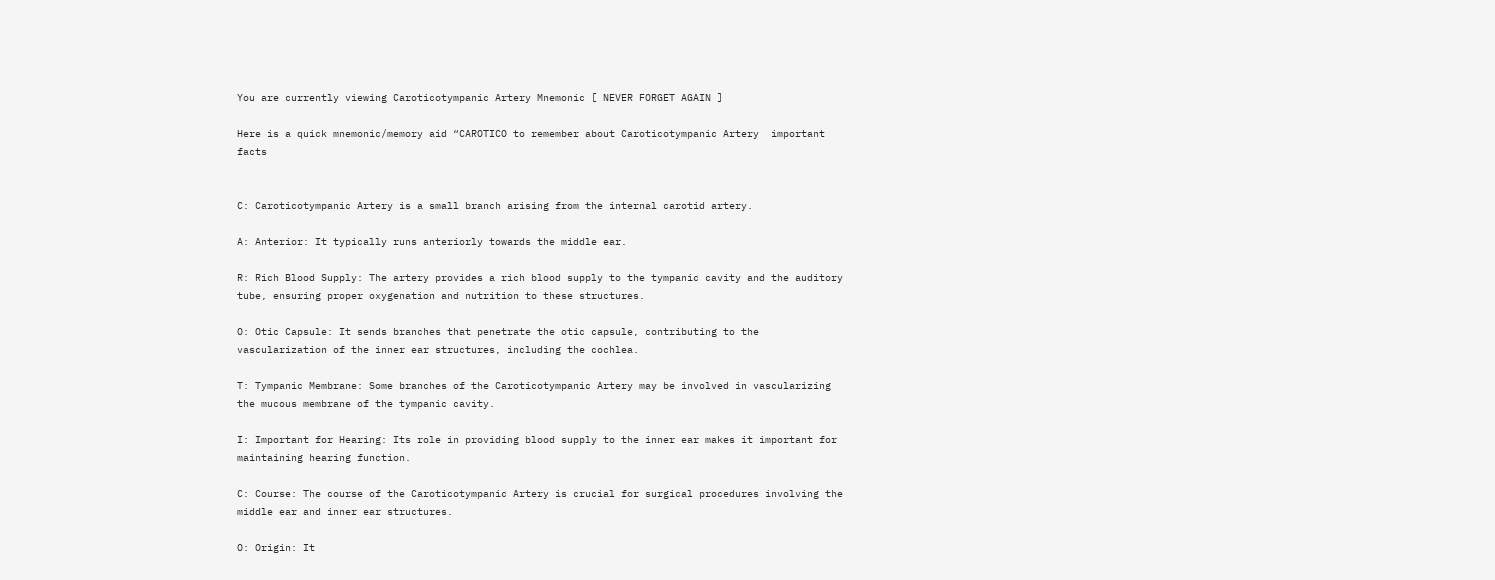You are currently viewing Caroticotympanic Artery Mnemonic [ NEVER FORGET AGAIN ]

Here is a quick mnemonic/memory aid “CAROTICO to remember about Caroticotympanic Artery  important facts


C: Caroticotympanic Artery is a small branch arising from the internal carotid artery.

A: Anterior: It typically runs anteriorly towards the middle ear.

R: Rich Blood Supply: The artery provides a rich blood supply to the tympanic cavity and the auditory tube, ensuring proper oxygenation and nutrition to these structures.

O: Otic Capsule: It sends branches that penetrate the otic capsule, contributing to the vascularization of the inner ear structures, including the cochlea.

T: Tympanic Membrane: Some branches of the Caroticotympanic Artery may be involved in vascularizing the mucous membrane of the tympanic cavity.

I: Important for Hearing: Its role in providing blood supply to the inner ear makes it important for maintaining hearing function.

C: Course: The course of the Caroticotympanic Artery is crucial for surgical procedures involving the middle ear and inner ear structures.

O: Origin: It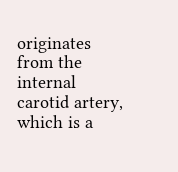originates from the internal carotid artery, which is a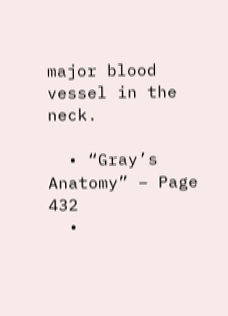major blood vessel in the neck.

  • “Gray’s Anatomy” – Page 432
  •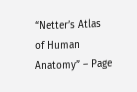“Netter’s Atlas of Human Anatomy” – Page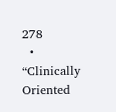278
  • “Clinically Oriented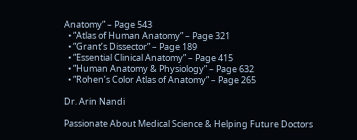Anatomy” – Page 543
  • “Atlas of Human Anatomy” – Page 321
  • “Grant’s Dissector” – Page 189
  • “Essential Clinical Anatomy” – Page 415
  • “Human Anatomy & Physiology” – Page 632
  • “Rohen’s Color Atlas of Anatomy” – Page 265

Dr. Arin Nandi

Passionate About Medical Science & Helping Future Doctors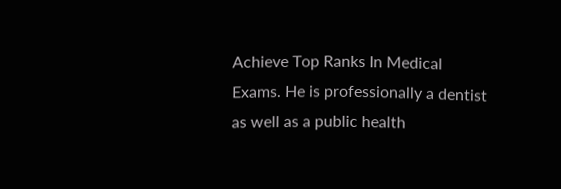Achieve Top Ranks In Medical Exams. He is professionally a dentist as well as a public health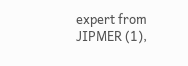expert from JIPMER (1),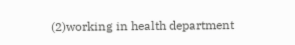(2)working in health department